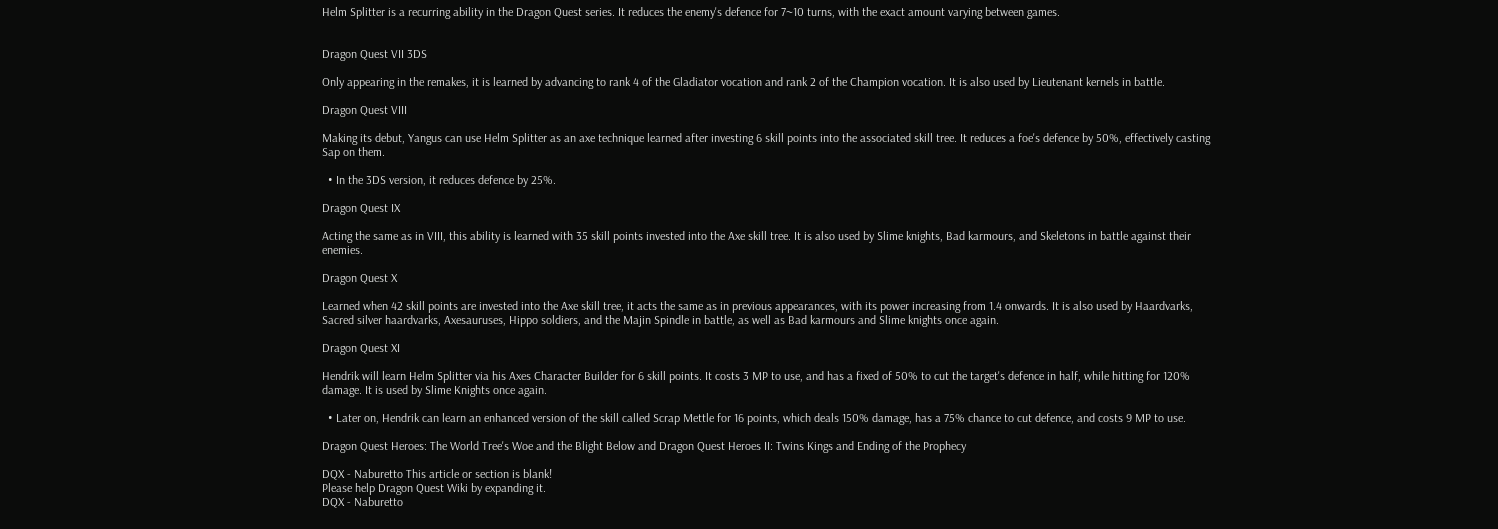Helm Splitter is a recurring ability in the Dragon Quest series. It reduces the enemy's defence for 7~10 turns, with the exact amount varying between games.


Dragon Quest VII 3DS

Only appearing in the remakes, it is learned by advancing to rank 4 of the Gladiator vocation and rank 2 of the Champion vocation. It is also used by Lieutenant kernels in battle.

Dragon Quest VIII

Making its debut, Yangus can use Helm Splitter as an axe technique learned after investing 6 skill points into the associated skill tree. It reduces a foe's defence by 50%, effectively casting Sap on them.

  • In the 3DS version, it reduces defence by 25%.

Dragon Quest IX

Acting the same as in VIII, this ability is learned with 35 skill points invested into the Axe skill tree. It is also used by Slime knights, Bad karmours, and Skeletons in battle against their enemies.

Dragon Quest X

Learned when 42 skill points are invested into the Axe skill tree, it acts the same as in previous appearances, with its power increasing from 1.4 onwards. It is also used by Haardvarks, Sacred silver haardvarks, Axesauruses, Hippo soldiers, and the Majin Spindle in battle, as well as Bad karmours and Slime knights once again.

Dragon Quest XI

Hendrik will learn Helm Splitter via his Axes Character Builder for 6 skill points. It costs 3 MP to use, and has a fixed of 50% to cut the target's defence in half, while hitting for 120% damage. It is used by Slime Knights once again.

  • Later on, Hendrik can learn an enhanced version of the skill called Scrap Mettle for 16 points, which deals 150% damage, has a 75% chance to cut defence, and costs 9 MP to use.

Dragon Quest Heroes: The World Tree's Woe and the Blight Below and Dragon Quest Heroes II: Twins Kings and Ending of the Prophecy

DQX - Naburetto This article or section is blank!
Please help Dragon Quest Wiki by expanding it.
DQX - Naburetto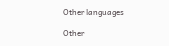Other languages

Other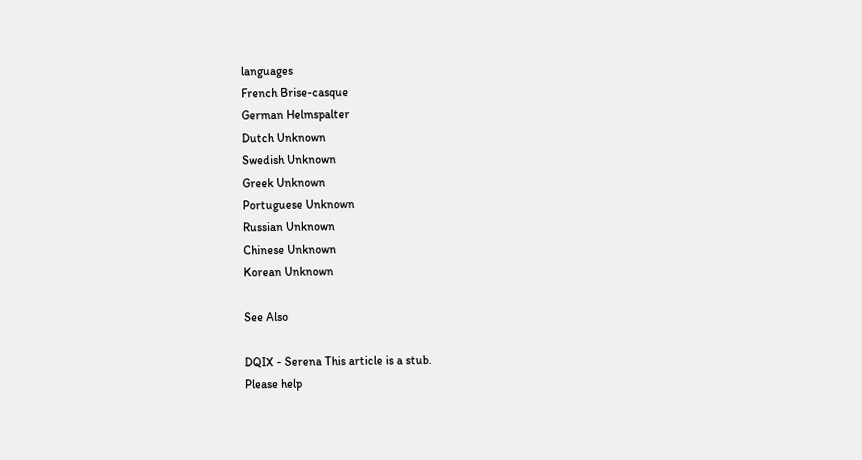languages
French Brise-casque
German Helmspalter
Dutch Unknown
Swedish Unknown
Greek Unknown
Portuguese Unknown
Russian Unknown
Chinese Unknown
Korean Unknown

See Also

DQIX - Serena This article is a stub.
Please help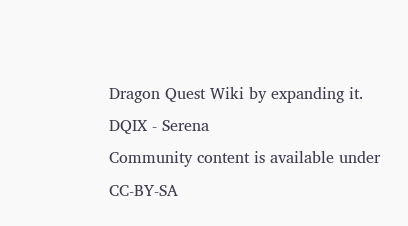Dragon Quest Wiki by expanding it.
DQIX - Serena
Community content is available under CC-BY-SA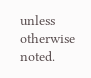unless otherwise noted.